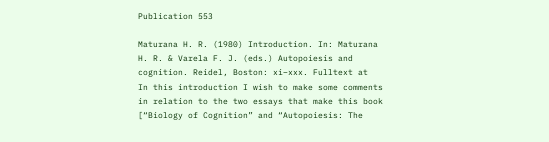Publication 553

Maturana H. R. (1980) Introduction. In: Maturana H. R. & Varela F. J. (eds.) Autopoiesis and cognition. Reidel, Boston: xi–xxx. Fulltext at
In this introduction I wish to make some comments in relation to the two essays that make this book [“Biology of Cognition” and “Autopoiesis: The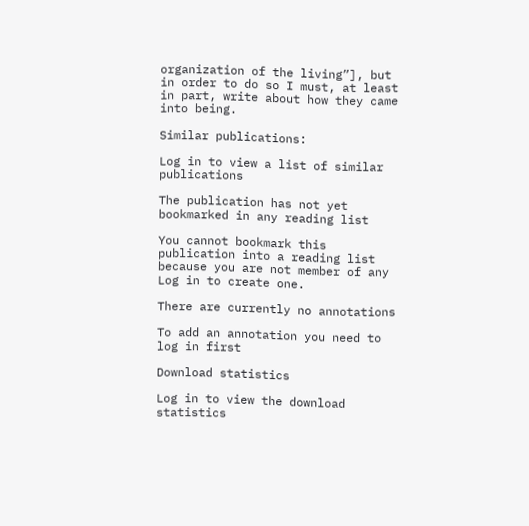organization of the living”], but in order to do so I must, at least in part, write about how they came into being.

Similar publications:

Log in to view a list of similar publications

The publication has not yet bookmarked in any reading list

You cannot bookmark this publication into a reading list because you are not member of any
Log in to create one.

There are currently no annotations

To add an annotation you need to log in first

Download statistics

Log in to view the download statistics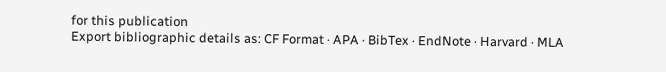for this publication
Export bibliographic details as: CF Format · APA · BibTex · EndNote · Harvard · MLA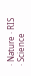· Nature · RIS · Science